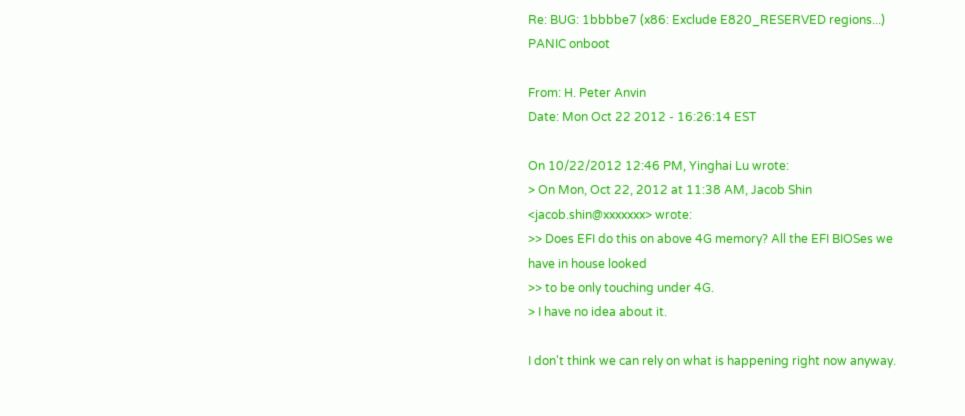Re: BUG: 1bbbbe7 (x86: Exclude E820_RESERVED regions...) PANIC onboot

From: H. Peter Anvin
Date: Mon Oct 22 2012 - 16:26:14 EST

On 10/22/2012 12:46 PM, Yinghai Lu wrote:
> On Mon, Oct 22, 2012 at 11:38 AM, Jacob Shin <jacob.shin@xxxxxxx> wrote:
>> Does EFI do this on above 4G memory? All the EFI BIOSes we have in house looked
>> to be only touching under 4G.
> I have no idea about it.

I don't think we can rely on what is happening right now anyway.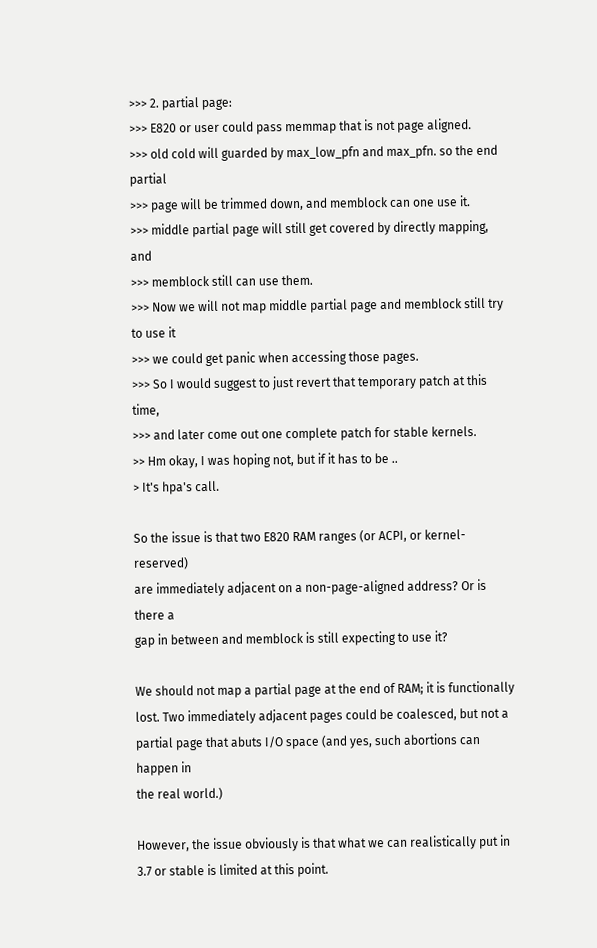>>> 2. partial page:
>>> E820 or user could pass memmap that is not page aligned.
>>> old cold will guarded by max_low_pfn and max_pfn. so the end partial
>>> page will be trimmed down, and memblock can one use it.
>>> middle partial page will still get covered by directly mapping, and
>>> memblock still can use them.
>>> Now we will not map middle partial page and memblock still try to use it
>>> we could get panic when accessing those pages.
>>> So I would suggest to just revert that temporary patch at this time,
>>> and later come out one complete patch for stable kernels.
>> Hm okay, I was hoping not, but if it has to be ..
> It's hpa's call.

So the issue is that two E820 RAM ranges (or ACPI, or kernel-reserved)
are immediately adjacent on a non-page-aligned address? Or is there a
gap in between and memblock is still expecting to use it?

We should not map a partial page at the end of RAM; it is functionally
lost. Two immediately adjacent pages could be coalesced, but not a
partial page that abuts I/O space (and yes, such abortions can happen in
the real world.)

However, the issue obviously is that what we can realistically put in
3.7 or stable is limited at this point.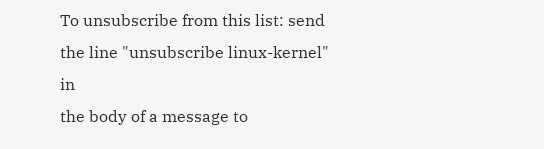To unsubscribe from this list: send the line "unsubscribe linux-kernel" in
the body of a message to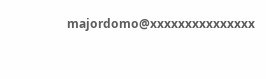majordomo@xxxxxxxxxxxxxxx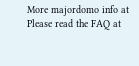More majordomo info at
Please read the FAQ at